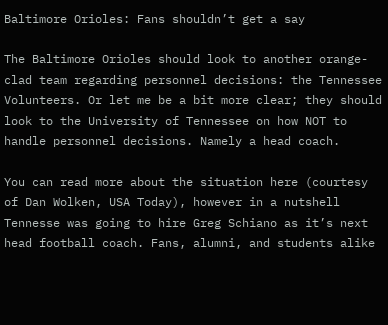Baltimore Orioles: Fans shouldn’t get a say

The Baltimore Orioles should look to another orange-clad team regarding personnel decisions: the Tennessee Volunteers. Or let me be a bit more clear; they should look to the University of Tennessee on how NOT to handle personnel decisions. Namely a head coach.

You can read more about the situation here (courtesy of Dan Wolken, USA Today), however in a nutshell Tennesse was going to hire Greg Schiano as it’s next head football coach. Fans, alumni, and students alike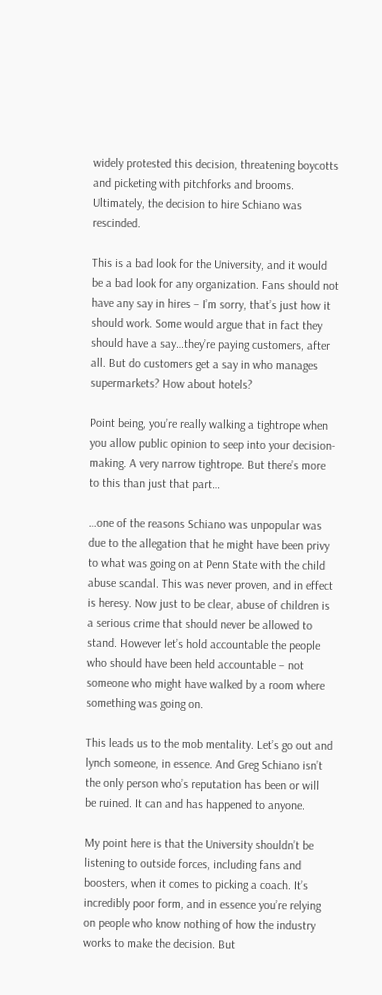widely protested this decision, threatening boycotts and picketing with pitchforks and brooms. Ultimately, the decision to hire Schiano was rescinded.

This is a bad look for the University, and it would be a bad look for any organization. Fans should not have any say in hires – I’m sorry, that’s just how it should work. Some would argue that in fact they should have a say…they’re paying customers, after all. But do customers get a say in who manages supermarkets? How about hotels?

Point being, you’re really walking a tightrope when you allow public opinion to seep into your decision-making. A very narrow tightrope. But there’s more to this than just that part…

…one of the reasons Schiano was unpopular was due to the allegation that he might have been privy to what was going on at Penn State with the child abuse scandal. This was never proven, and in effect is heresy. Now just to be clear, abuse of children is a serious crime that should never be allowed to stand. However let’s hold accountable the people who should have been held accountable – not someone who might have walked by a room where something was going on.

This leads us to the mob mentality. Let’s go out and lynch someone, in essence. And Greg Schiano isn’t the only person who’s reputation has been or will be ruined. It can and has happened to anyone.

My point here is that the University shouldn’t be listening to outside forces, including fans and boosters, when it comes to picking a coach. It’s incredibly poor form, and in essence you’re relying on people who know nothing of how the industry works to make the decision. But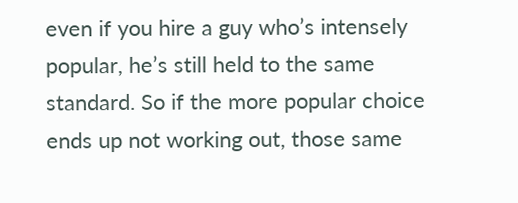even if you hire a guy who’s intensely popular, he’s still held to the same standard. So if the more popular choice ends up not working out, those same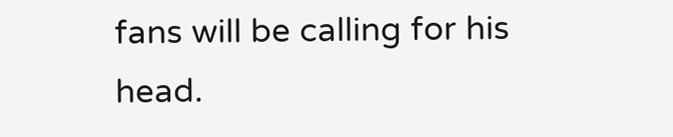fans will be calling for his head.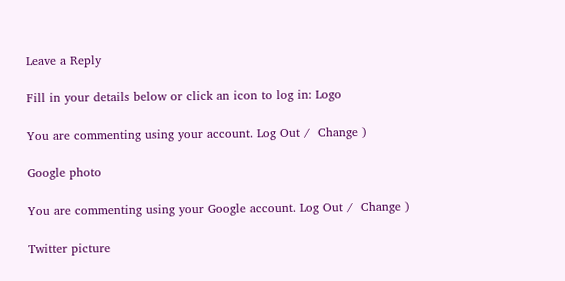Leave a Reply

Fill in your details below or click an icon to log in: Logo

You are commenting using your account. Log Out /  Change )

Google photo

You are commenting using your Google account. Log Out /  Change )

Twitter picture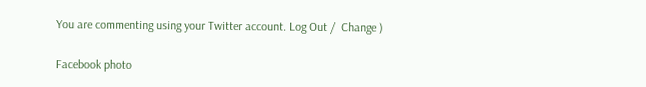You are commenting using your Twitter account. Log Out /  Change )

Facebook photo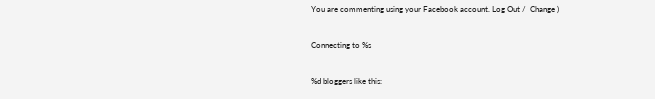You are commenting using your Facebook account. Log Out /  Change )

Connecting to %s

%d bloggers like this: